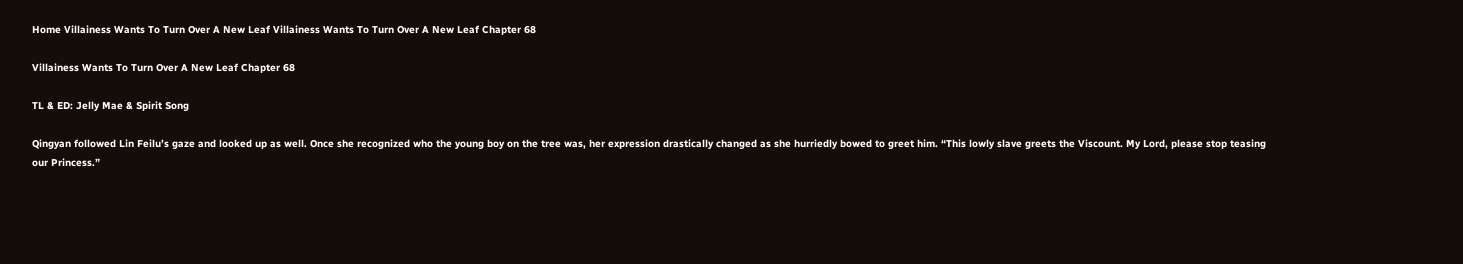Home Villainess Wants To Turn Over A New Leaf Villainess Wants To Turn Over A New Leaf Chapter 68

Villainess Wants To Turn Over A New Leaf Chapter 68

TL & ED: Jelly Mae & Spirit Song

Qingyan followed Lin Feilu’s gaze and looked up as well. Once she recognized who the young boy on the tree was, her expression drastically changed as she hurriedly bowed to greet him. “This lowly slave greets the Viscount. My Lord, please stop teasing our Princess.”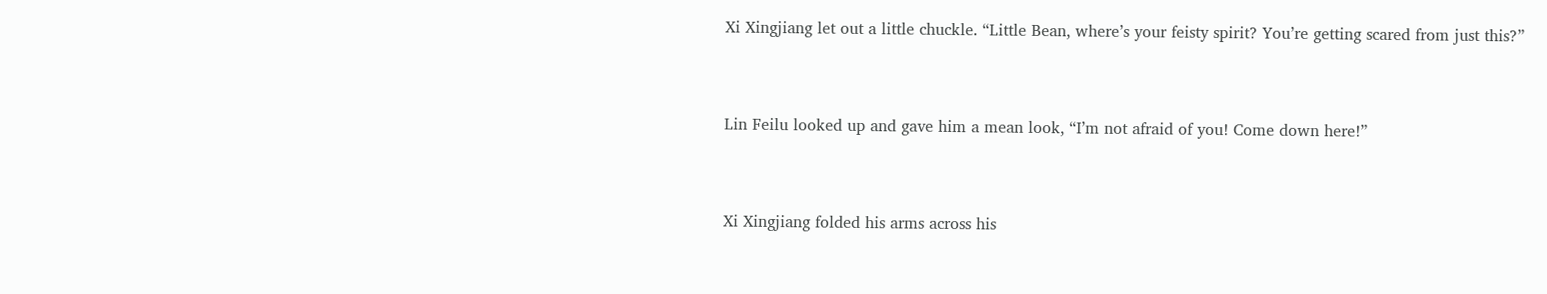Xi Xingjiang let out a little chuckle. “Little Bean, where’s your feisty spirit? You’re getting scared from just this?”


Lin Feilu looked up and gave him a mean look, “I’m not afraid of you! Come down here!”


Xi Xingjiang folded his arms across his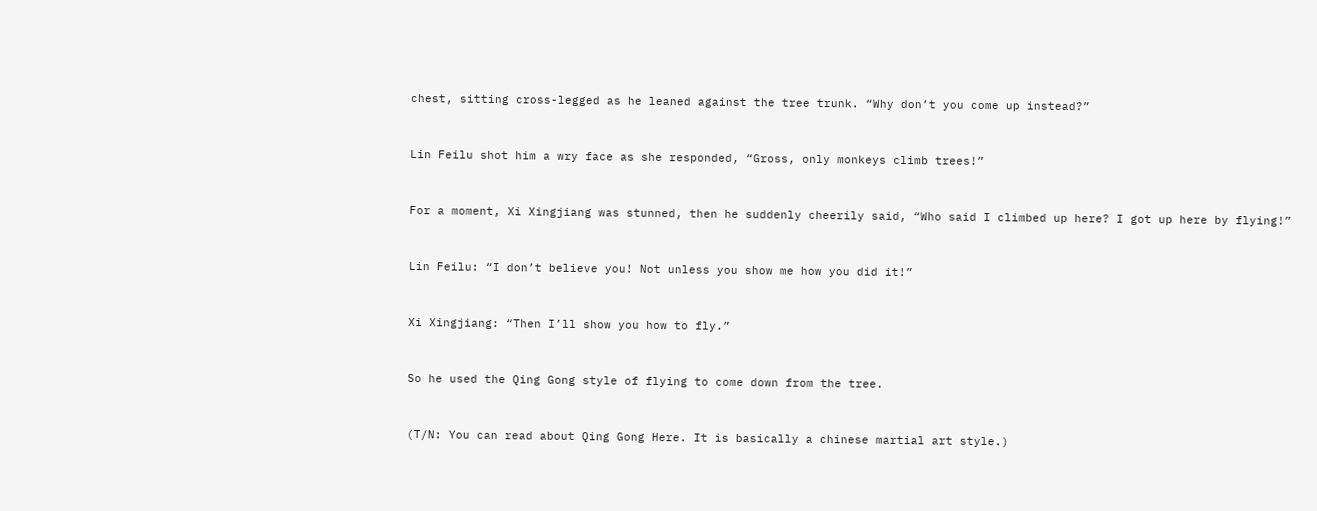chest, sitting cross-legged as he leaned against the tree trunk. “Why don’t you come up instead?”


Lin Feilu shot him a wry face as she responded, “Gross, only monkeys climb trees!”


For a moment, Xi Xingjiang was stunned, then he suddenly cheerily said, “Who said I climbed up here? I got up here by flying!”


Lin Feilu: “I don’t believe you! Not unless you show me how you did it!”


Xi Xingjiang: “Then I’ll show you how to fly.”


So he used the Qing Gong style of flying to come down from the tree.


(T/N: You can read about Qing Gong Here. It is basically a chinese martial art style.)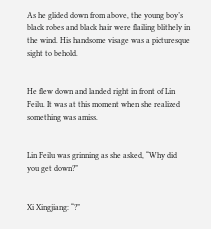As he glided down from above, the young boy’s black robes and black hair were flailing blithely in the wind. His handsome visage was a picturesque sight to behold.


He flew down and landed right in front of Lin Feilu. It was at this moment when she realized something was amiss.


Lin Feilu was grinning as she asked, “Why did you get down?”


Xi Xingjiang: “?”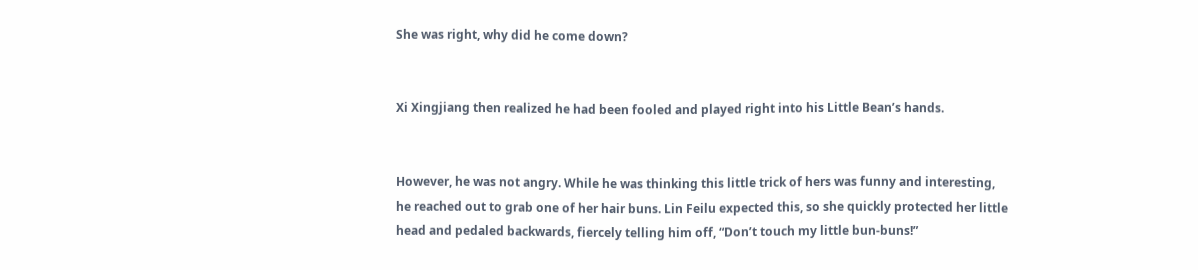She was right, why did he come down?


Xi Xingjiang then realized he had been fooled and played right into his Little Bean’s hands.


However, he was not angry. While he was thinking this little trick of hers was funny and interesting, he reached out to grab one of her hair buns. Lin Feilu expected this, so she quickly protected her little head and pedaled backwards, fiercely telling him off, “Don’t touch my little bun-buns!”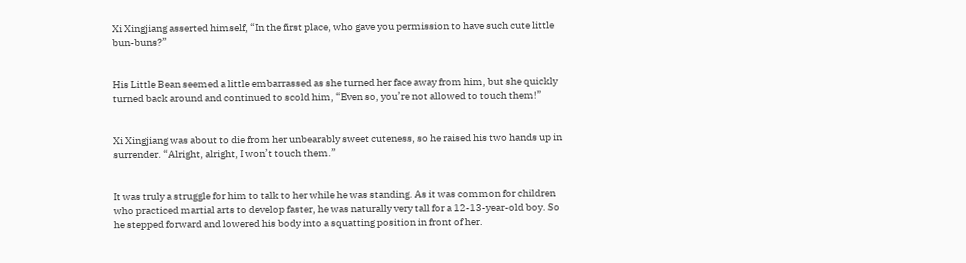Xi Xingjiang asserted himself, “In the first place, who gave you permission to have such cute little bun-buns?”


His Little Bean seemed a little embarrassed as she turned her face away from him, but she quickly turned back around and continued to scold him, “Even so, you’re not allowed to touch them!”


Xi Xingjiang was about to die from her unbearably sweet cuteness, so he raised his two hands up in surrender. “Alright, alright, I won’t touch them.”


It was truly a struggle for him to talk to her while he was standing. As it was common for children who practiced martial arts to develop faster, he was naturally very tall for a 12-13-year-old boy. So he stepped forward and lowered his body into a squatting position in front of her.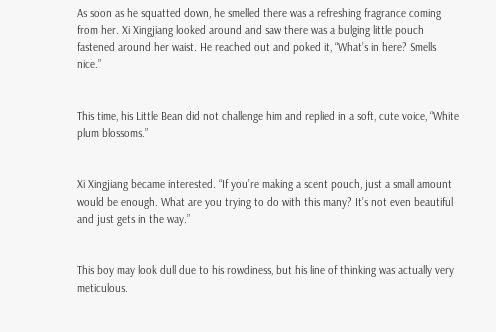As soon as he squatted down, he smelled there was a refreshing fragrance coming from her. Xi Xingjiang looked around and saw there was a bulging little pouch fastened around her waist. He reached out and poked it, “What’s in here? Smells nice.”


This time, his Little Bean did not challenge him and replied in a soft, cute voice, “White plum blossoms.”


Xi Xingjiang became interested. “If you’re making a scent pouch, just a small amount would be enough. What are you trying to do with this many? It’s not even beautiful and just gets in the way.”


This boy may look dull due to his rowdiness, but his line of thinking was actually very meticulous.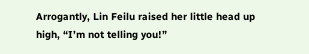Arrogantly, Lin Feilu raised her little head up high, “I’m not telling you!”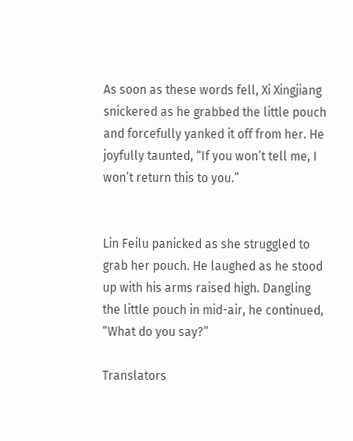As soon as these words fell, Xi Xingjiang snickered as he grabbed the little pouch and forcefully yanked it off from her. He joyfully taunted, “If you won’t tell me, I won’t return this to you.”


Lin Feilu panicked as she struggled to grab her pouch. He laughed as he stood up with his arms raised high. Dangling the little pouch in mid-air, he continued, “What do you say?”

Translators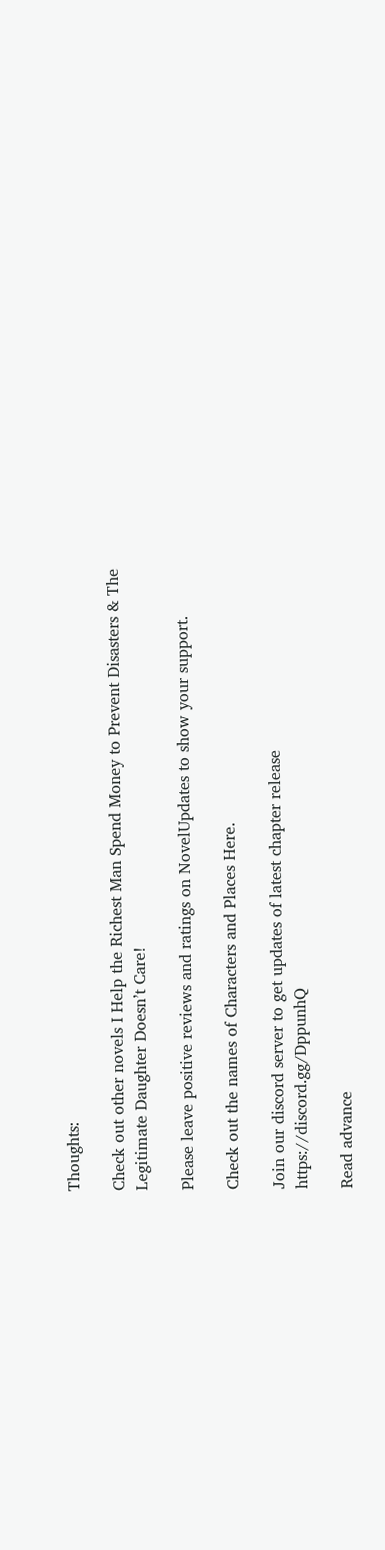Thoughts:

Check out other novels I Help the Richest Man Spend Money to Prevent Disasters & The Legitimate Daughter Doesn’t Care!

Please leave positive reviews and ratings on NovelUpdates to show your support.

Check out the names of Characters and Places Here.

Join our discord server to get updates of latest chapter release https://discord.gg/DppunhQ

Read advance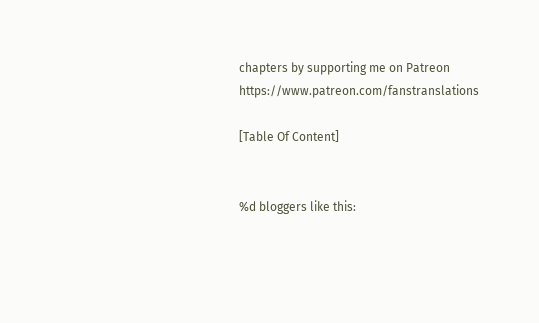chapters by supporting me on Patreon https://www.patreon.com/fanstranslations

[Table Of Content]


%d bloggers like this: